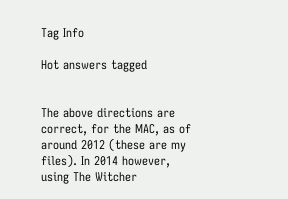Tag Info

Hot answers tagged


The above directions are correct, for the MAC, as of around 2012 (these are my files). In 2014 however, using The Witcher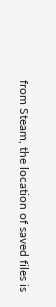from Steam, the location of saved files is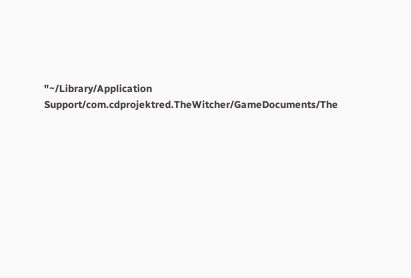"~/Library/Application Support/com.cdprojektred.TheWitcher/GameDocuments/The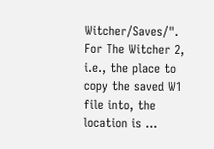Witcher/Saves/". For The Witcher 2, i.e., the place to copy the saved W1 file into, the location is ...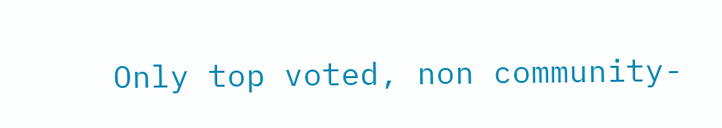Only top voted, non community-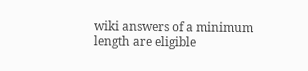wiki answers of a minimum length are eligible